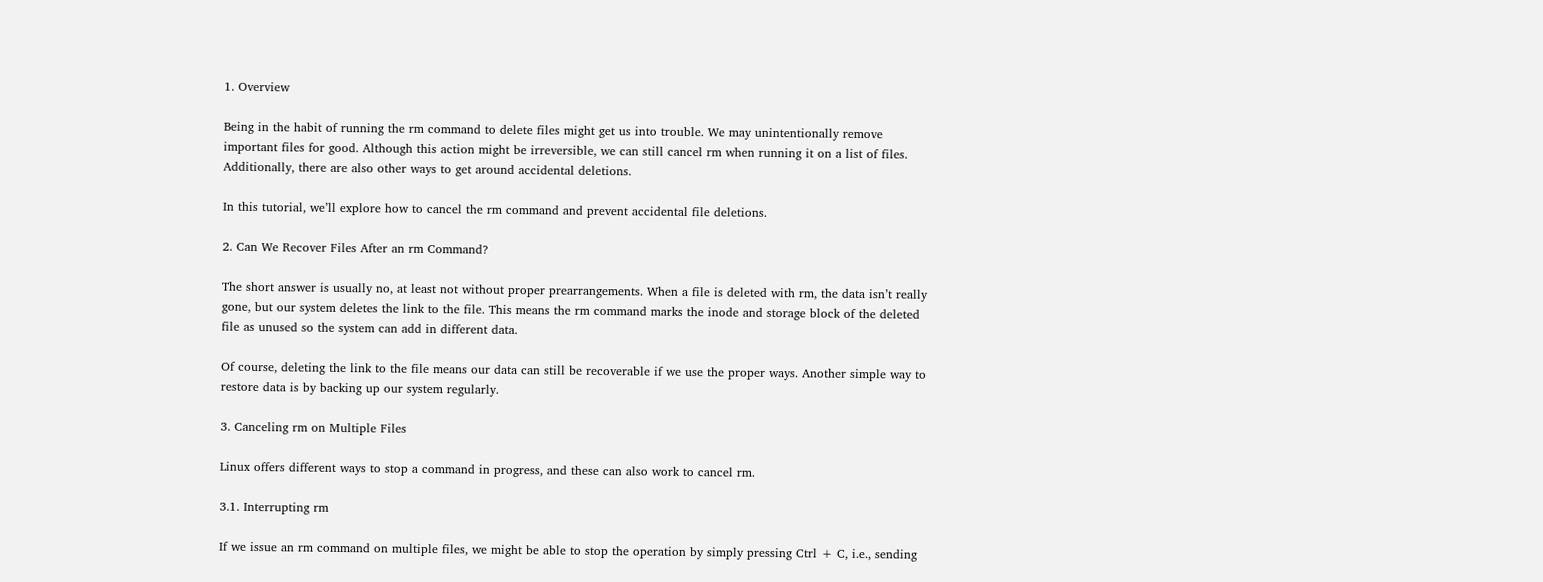1. Overview

Being in the habit of running the rm command to delete files might get us into trouble. We may unintentionally remove important files for good. Although this action might be irreversible, we can still cancel rm when running it on a list of files. Additionally, there are also other ways to get around accidental deletions.

In this tutorial, we’ll explore how to cancel the rm command and prevent accidental file deletions.

2. Can We Recover Files After an rm Command?

The short answer is usually no, at least not without proper prearrangements. When a file is deleted with rm, the data isn’t really gone, but our system deletes the link to the file. This means the rm command marks the inode and storage block of the deleted file as unused so the system can add in different data.

Of course, deleting the link to the file means our data can still be recoverable if we use the proper ways. Another simple way to restore data is by backing up our system regularly.

3. Canceling rm on Multiple Files

Linux offers different ways to stop a command in progress, and these can also work to cancel rm.

3.1. Interrupting rm

If we issue an rm command on multiple files, we might be able to stop the operation by simply pressing Ctrl + C, i.e., sending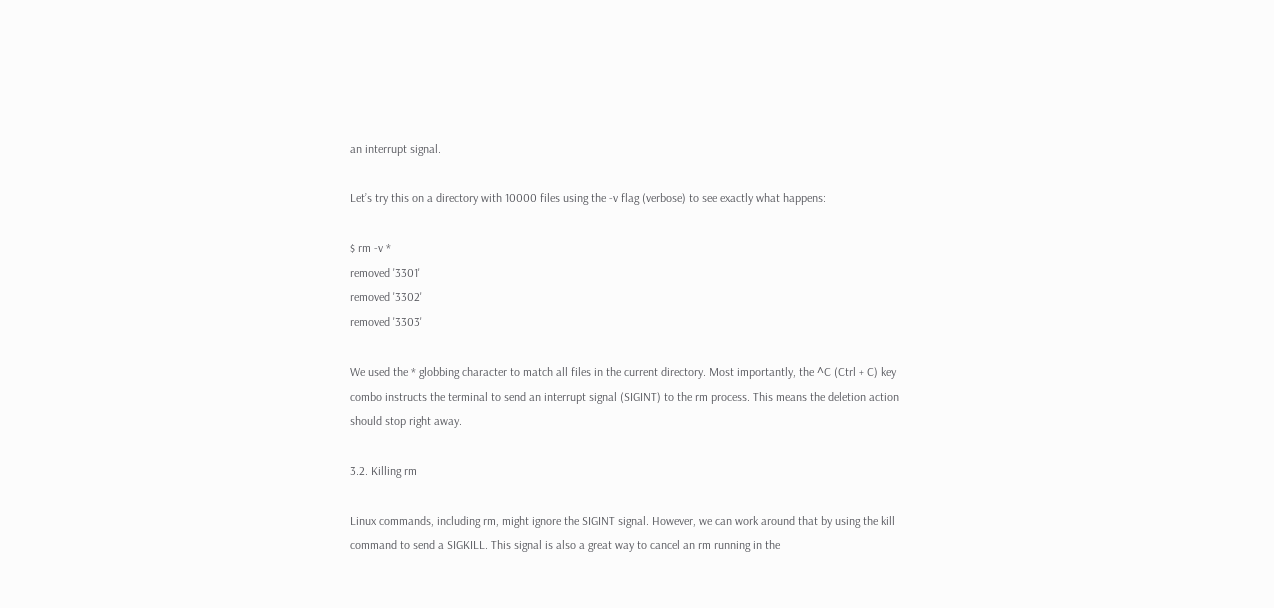an interrupt signal.

Let’s try this on a directory with 10000 files using the -v flag (verbose) to see exactly what happens:

$ rm -v *
removed '3301'
removed '3302'
removed '3303'

We used the * globbing character to match all files in the current directory. Most importantly, the ^C (Ctrl + C) key combo instructs the terminal to send an interrupt signal (SIGINT) to the rm process. This means the deletion action should stop right away.

3.2. Killing rm

Linux commands, including rm, might ignore the SIGINT signal. However, we can work around that by using the kill command to send a SIGKILL. This signal is also a great way to cancel an rm running in the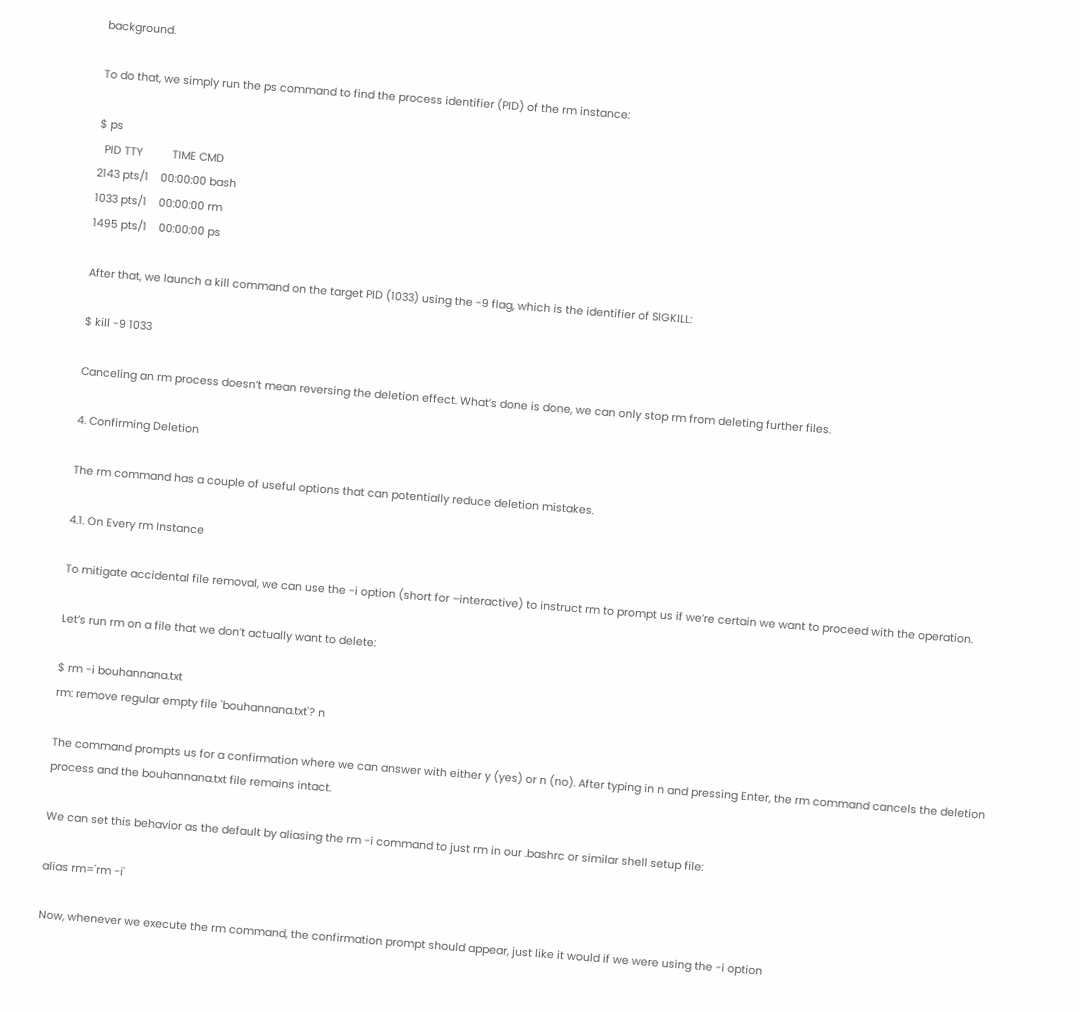background.

To do that, we simply run the ps command to find the process identifier (PID) of the rm instance:

$ ps
  PID TTY          TIME CMD
2143 pts/1    00:00:00 bash
1033 pts/1    00:00:00 rm
1495 pts/1    00:00:00 ps

After that, we launch a kill command on the target PID (1033) using the -9 flag, which is the identifier of SIGKILL:

$ kill -9 1033

Canceling an rm process doesn’t mean reversing the deletion effect. What’s done is done, we can only stop rm from deleting further files.

4. Confirming Deletion

The rm command has a couple of useful options that can potentially reduce deletion mistakes.

4.1. On Every rm Instance

To mitigate accidental file removal, we can use the -i option (short for –interactive) to instruct rm to prompt us if we’re certain we want to proceed with the operation.

Let’s run rm on a file that we don’t actually want to delete:

$ rm -i bouhannana.txt
rm: remove regular empty file 'bouhannana.txt'? n

The command prompts us for a confirmation where we can answer with either y (yes) or n (no). After typing in n and pressing Enter, the rm command cancels the deletion process and the bouhannana.txt file remains intact.

We can set this behavior as the default by aliasing the rm -i command to just rm in our .bashrc or similar shell setup file:

alias rm='rm -i'

Now, whenever we execute the rm command, the confirmation prompt should appear, just like it would if we were using the -i option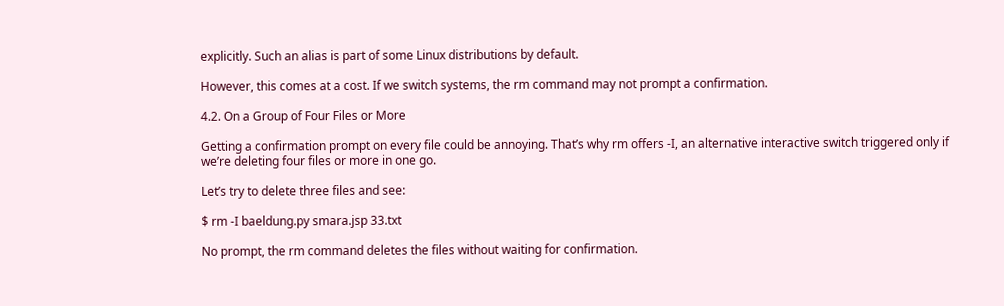explicitly. Such an alias is part of some Linux distributions by default.

However, this comes at a cost. If we switch systems, the rm command may not prompt a confirmation.

4.2. On a Group of Four Files or More

Getting a confirmation prompt on every file could be annoying. That’s why rm offers -I, an alternative interactive switch triggered only if we’re deleting four files or more in one go.

Let’s try to delete three files and see:

$ rm -I baeldung.py smara.jsp 33.txt

No prompt, the rm command deletes the files without waiting for confirmation.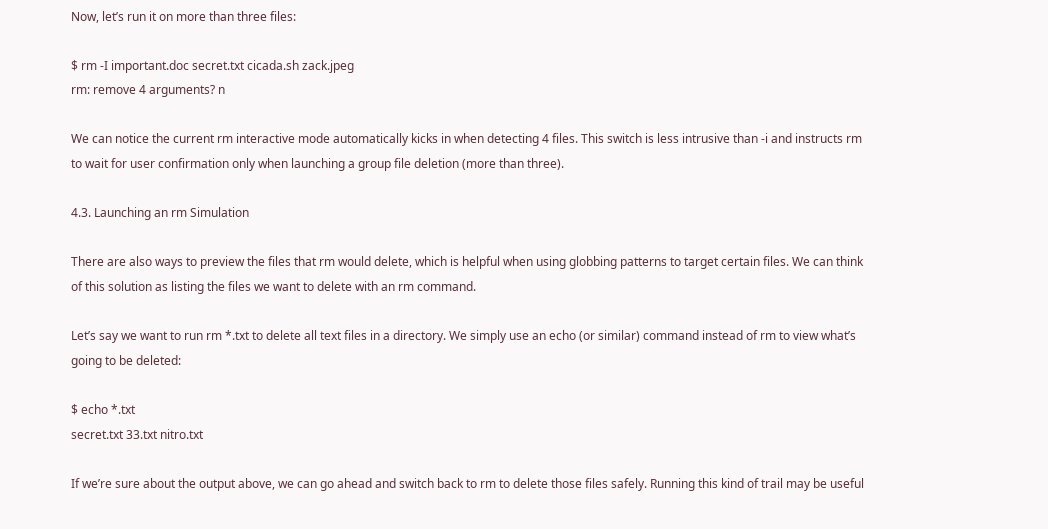Now, let’s run it on more than three files:

$ rm -I important.doc secret.txt cicada.sh zack.jpeg
rm: remove 4 arguments? n

We can notice the current rm interactive mode automatically kicks in when detecting 4 files. This switch is less intrusive than -i and instructs rm to wait for user confirmation only when launching a group file deletion (more than three).

4.3. Launching an rm Simulation

There are also ways to preview the files that rm would delete, which is helpful when using globbing patterns to target certain files. We can think of this solution as listing the files we want to delete with an rm command.

Let’s say we want to run rm *.txt to delete all text files in a directory. We simply use an echo (or similar) command instead of rm to view what’s going to be deleted:

$ echo *.txt
secret.txt 33.txt nitro.txt

If we’re sure about the output above, we can go ahead and switch back to rm to delete those files safely. Running this kind of trail may be useful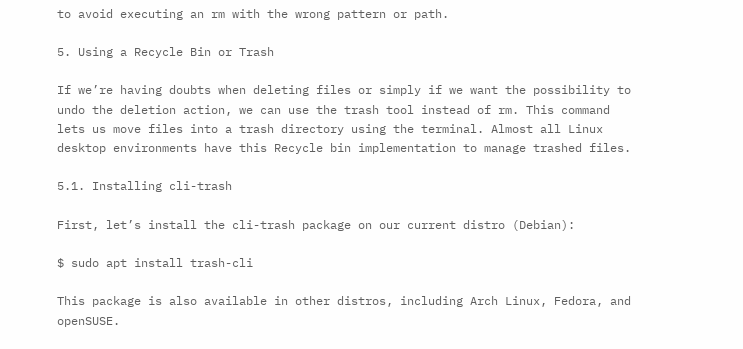to avoid executing an rm with the wrong pattern or path.

5. Using a Recycle Bin or Trash

If we’re having doubts when deleting files or simply if we want the possibility to undo the deletion action, we can use the trash tool instead of rm. This command lets us move files into a trash directory using the terminal. Almost all Linux desktop environments have this Recycle bin implementation to manage trashed files.

5.1. Installing cli-trash

First, let’s install the cli-trash package on our current distro (Debian):

$ sudo apt install trash-cli

This package is also available in other distros, including Arch Linux, Fedora, and openSUSE.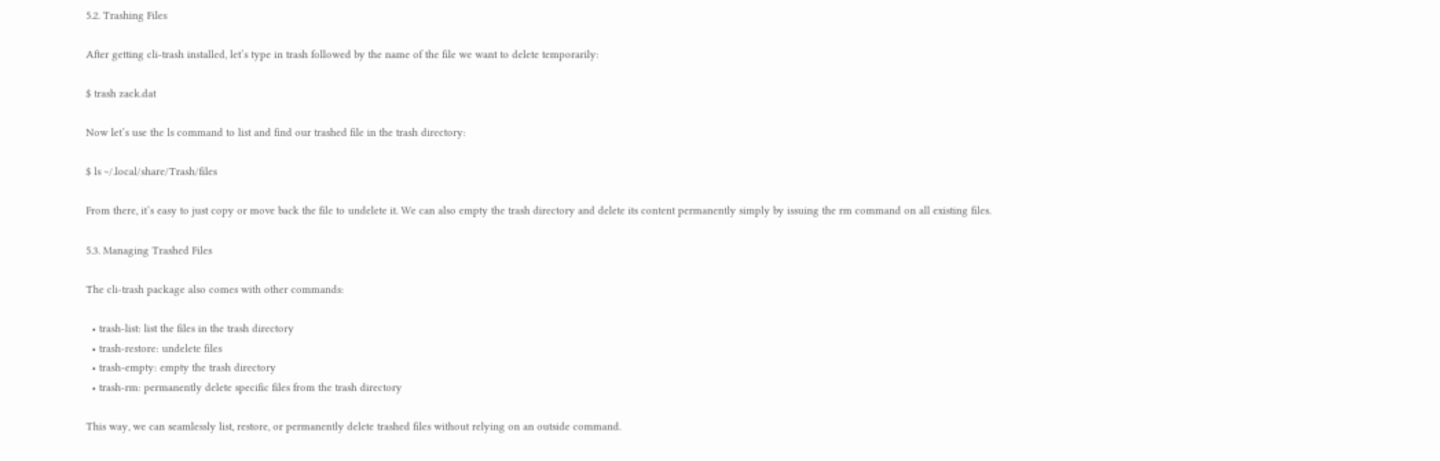5.2. Trashing Files

After getting cli-trash installed, let’s type in trash followed by the name of the file we want to delete temporarily:

$ trash zack.dat

Now let’s use the ls command to list and find our trashed file in the trash directory:

$ ls ~/.local/share/Trash/files

From there, it’s easy to just copy or move back the file to undelete it. We can also empty the trash directory and delete its content permanently simply by issuing the rm command on all existing files.

5.3. Managing Trashed Files

The cli-trash package also comes with other commands:

  • trash-list: list the files in the trash directory
  • trash-restore: undelete files
  • trash-empty: empty the trash directory
  • trash-rm: permanently delete specific files from the trash directory

This way, we can seamlessly list, restore, or permanently delete trashed files without relying on an outside command.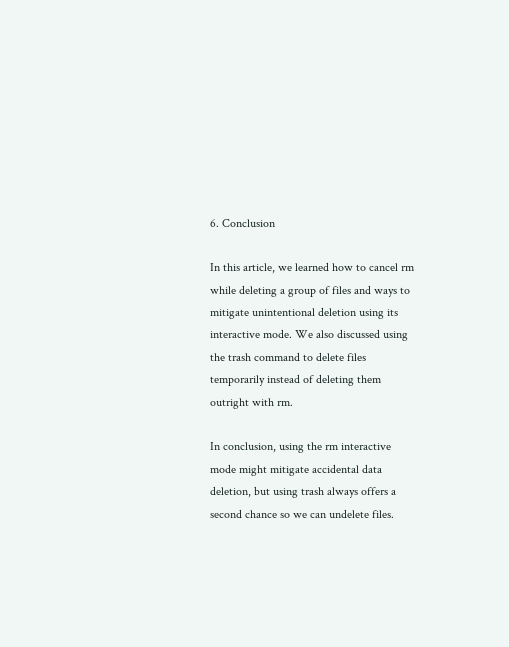6. Conclusion

In this article, we learned how to cancel rm while deleting a group of files and ways to mitigate unintentional deletion using its interactive mode. We also discussed using the trash command to delete files temporarily instead of deleting them outright with rm.

In conclusion, using the rm interactive mode might mitigate accidental data deletion, but using trash always offers a second chance so we can undelete files.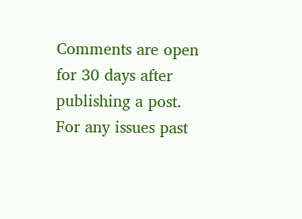Comments are open for 30 days after publishing a post. For any issues past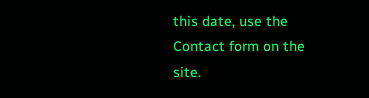this date, use the Contact form on the site.